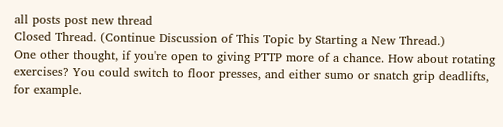all posts post new thread
Closed Thread. (Continue Discussion of This Topic by Starting a New Thread.)
One other thought, if you're open to giving PTTP more of a chance. How about rotating exercises? You could switch to floor presses, and either sumo or snatch grip deadlifts, for example.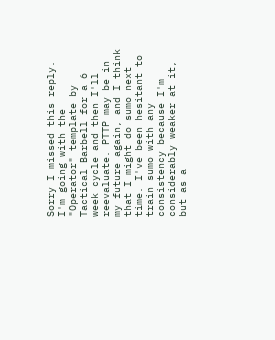Sorry I missed this reply. I'm going with the "Operator" template by Tactical Barbell for a 6 week cycle and then I'll reevaluate. PTTP may be in my future again, and I think that I might do sumo next time. I've been hesitant to train sumo with any consistency because I'm considerably weaker at it, but as a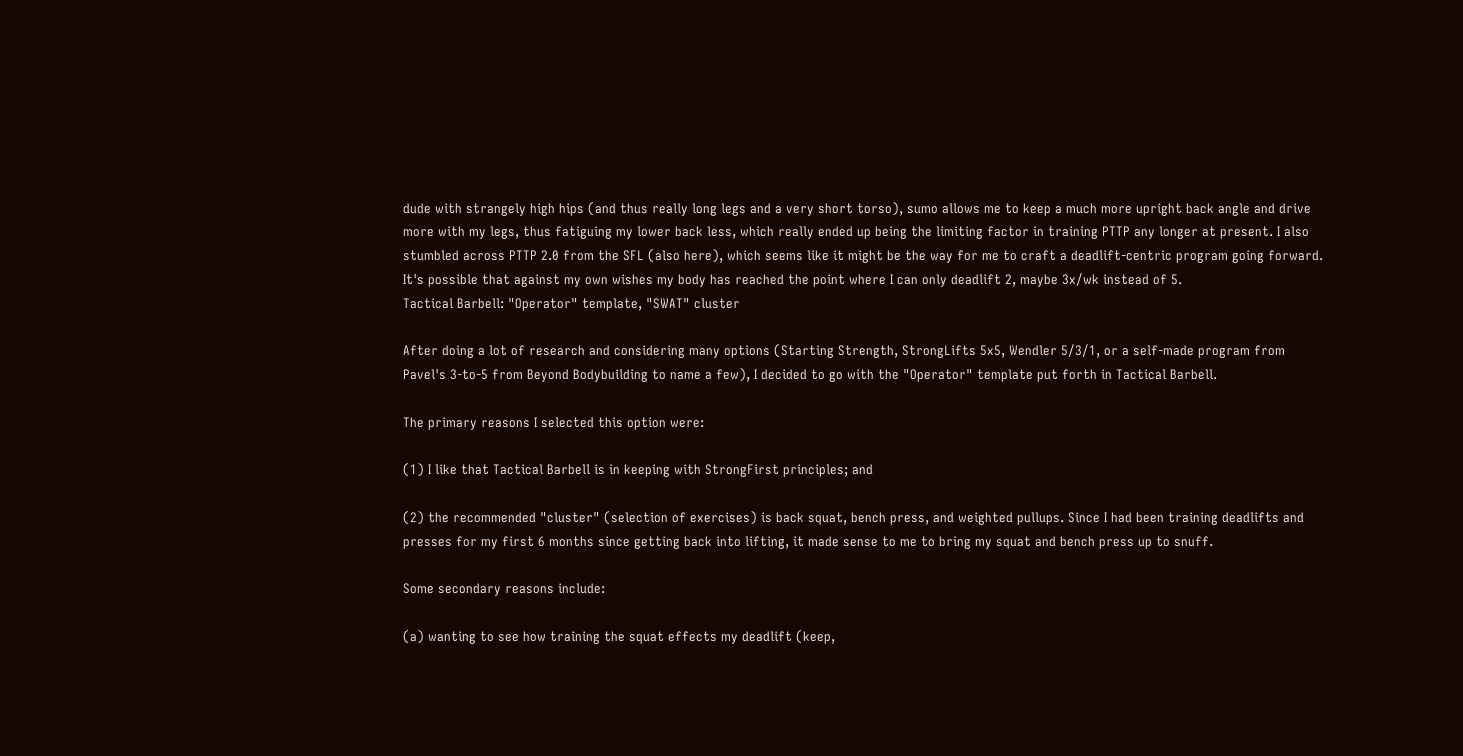dude with strangely high hips (and thus really long legs and a very short torso), sumo allows me to keep a much more upright back angle and drive more with my legs, thus fatiguing my lower back less, which really ended up being the limiting factor in training PTTP any longer at present. I also stumbled across PTTP 2.0 from the SFL (also here), which seems like it might be the way for me to craft a deadlift-centric program going forward. It's possible that against my own wishes my body has reached the point where I can only deadlift 2, maybe 3x/wk instead of 5.
Tactical Barbell: "Operator" template, "SWAT" cluster

After doing a lot of research and considering many options (Starting Strength, StrongLifts 5x5, Wendler 5/3/1, or a self-made program from Pavel's 3-to-5 from Beyond Bodybuilding to name a few), I decided to go with the "Operator" template put forth in Tactical Barbell.

The primary reasons I selected this option were:

(1) I like that Tactical Barbell is in keeping with StrongFirst principles; and

(2) the recommended "cluster" (selection of exercises) is back squat, bench press, and weighted pullups. Since I had been training deadlifts and presses for my first 6 months since getting back into lifting, it made sense to me to bring my squat and bench press up to snuff.

Some secondary reasons include:

(a) wanting to see how training the squat effects my deadlift (keep,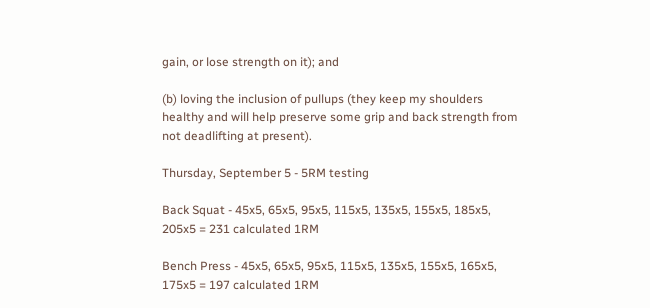gain, or lose strength on it); and

(b) loving the inclusion of pullups (they keep my shoulders healthy and will help preserve some grip and back strength from not deadlifting at present).

Thursday, September 5 - 5RM testing

Back Squat - 45x5, 65x5, 95x5, 115x5, 135x5, 155x5, 185x5, 205x5 = 231 calculated 1RM

Bench Press - 45x5, 65x5, 95x5, 115x5, 135x5, 155x5, 165x5, 175x5 = 197 calculated 1RM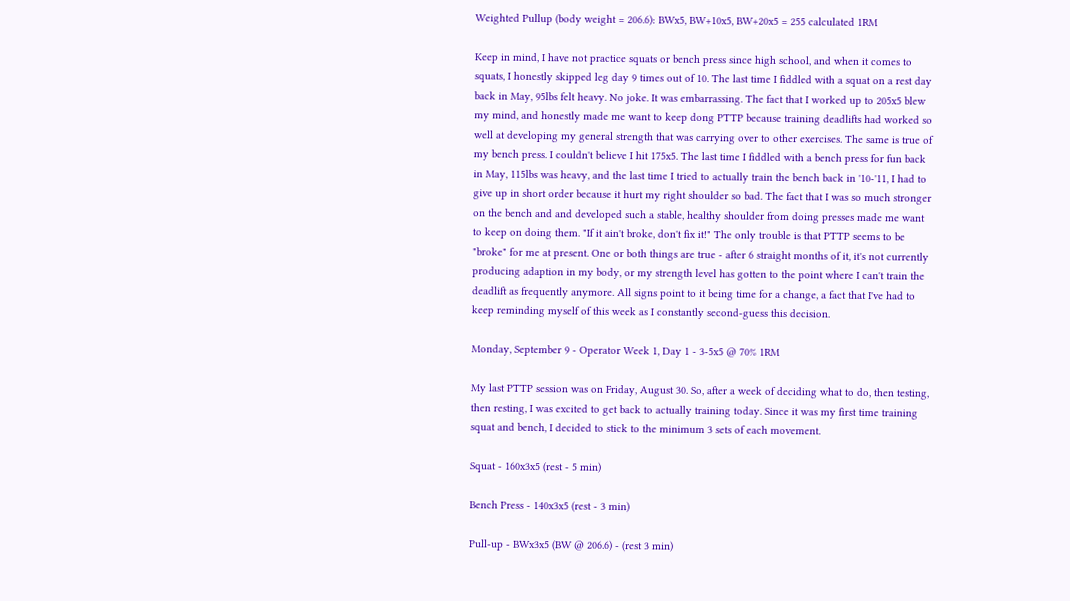Weighted Pullup (body weight = 206.6): BWx5, BW+10x5, BW+20x5 = 255 calculated 1RM

Keep in mind, I have not practice squats or bench press since high school, and when it comes to squats, I honestly skipped leg day 9 times out of 10. The last time I fiddled with a squat on a rest day back in May, 95lbs felt heavy. No joke. It was embarrassing. The fact that I worked up to 205x5 blew my mind, and honestly made me want to keep dong PTTP because training deadlifts had worked so well at developing my general strength that was carrying over to other exercises. The same is true of my bench press. I couldn't believe I hit 175x5. The last time I fiddled with a bench press for fun back in May, 115lbs was heavy, and the last time I tried to actually train the bench back in '10-'11, I had to give up in short order because it hurt my right shoulder so bad. The fact that I was so much stronger on the bench and and developed such a stable, healthy shoulder from doing presses made me want to keep on doing them. "If it ain't broke, don't fix it!" The only trouble is that PTTP seems to be "broke" for me at present. One or both things are true - after 6 straight months of it, it's not currently producing adaption in my body, or my strength level has gotten to the point where I can't train the deadlift as frequently anymore. All signs point to it being time for a change, a fact that I've had to keep reminding myself of this week as I constantly second-guess this decision.

Monday, September 9 - Operator Week 1, Day 1 - 3-5x5 @ 70% 1RM

My last PTTP session was on Friday, August 30. So, after a week of deciding what to do, then testing, then resting, I was excited to get back to actually training today. Since it was my first time training squat and bench, I decided to stick to the minimum 3 sets of each movement.

Squat - 160x3x5 (rest - 5 min)

Bench Press - 140x3x5 (rest - 3 min)

Pull-up - BWx3x5 (BW @ 206.6) - (rest 3 min)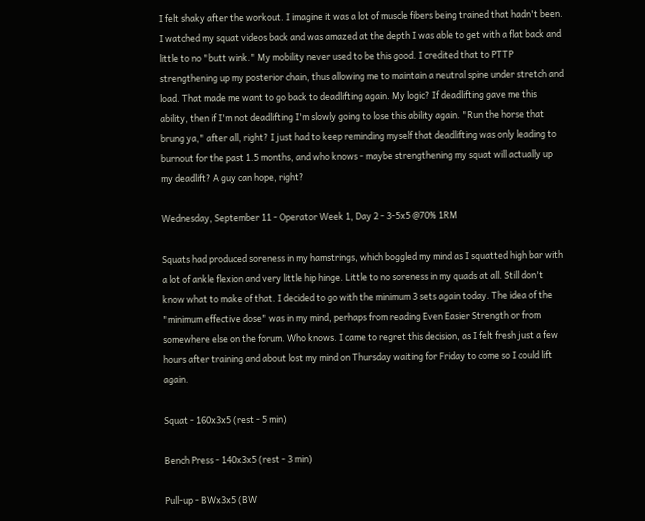I felt shaky after the workout. I imagine it was a lot of muscle fibers being trained that hadn't been. I watched my squat videos back and was amazed at the depth I was able to get with a flat back and little to no "butt wink." My mobility never used to be this good. I credited that to PTTP strengthening up my posterior chain, thus allowing me to maintain a neutral spine under stretch and load. That made me want to go back to deadlifting again. My logic? If deadlifting gave me this ability, then if I'm not deadlifting I'm slowly going to lose this ability again. "Run the horse that brung ya," after all, right? I just had to keep reminding myself that deadlifting was only leading to burnout for the past 1.5 months, and who knows - maybe strengthening my squat will actually up my deadlift? A guy can hope, right?

Wednesday, September 11 - Operator Week 1, Day 2 - 3-5x5 @70% 1RM

Squats had produced soreness in my hamstrings, which boggled my mind as I squatted high bar with a lot of ankle flexion and very little hip hinge. Little to no soreness in my quads at all. Still don't know what to make of that. I decided to go with the minimum 3 sets again today. The idea of the "minimum effective dose" was in my mind, perhaps from reading Even Easier Strength or from somewhere else on the forum. Who knows. I came to regret this decision, as I felt fresh just a few hours after training and about lost my mind on Thursday waiting for Friday to come so I could lift again.

Squat - 160x3x5 (rest - 5 min)

Bench Press - 140x3x5 (rest - 3 min)

Pull-up - BWx3x5 (BW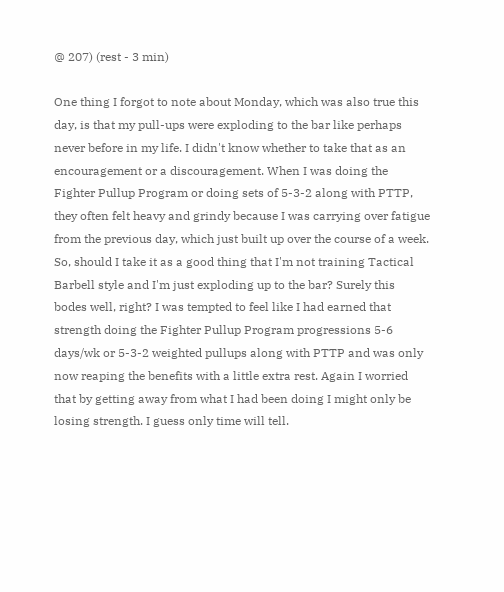@ 207) (rest - 3 min)

One thing I forgot to note about Monday, which was also true this day, is that my pull-ups were exploding to the bar like perhaps never before in my life. I didn't know whether to take that as an encouragement or a discouragement. When I was doing the Fighter Pullup Program or doing sets of 5-3-2 along with PTTP, they often felt heavy and grindy because I was carrying over fatigue from the previous day, which just built up over the course of a week. So, should I take it as a good thing that I'm not training Tactical Barbell style and I'm just exploding up to the bar? Surely this bodes well, right? I was tempted to feel like I had earned that strength doing the Fighter Pullup Program progressions 5-6 days/wk or 5-3-2 weighted pullups along with PTTP and was only now reaping the benefits with a little extra rest. Again I worried that by getting away from what I had been doing I might only be losing strength. I guess only time will tell.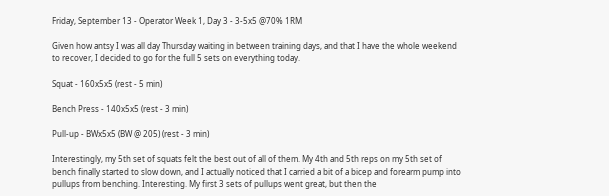Friday, September 13 - Operator Week 1, Day 3 - 3-5x5 @70% 1RM

Given how antsy I was all day Thursday waiting in between training days, and that I have the whole weekend to recover, I decided to go for the full 5 sets on everything today.

Squat - 160x5x5 (rest - 5 min)

Bench Press - 140x5x5 (rest - 3 min)

Pull-up - BWx5x5 (BW @ 205) (rest - 3 min)

Interestingly, my 5th set of squats felt the best out of all of them. My 4th and 5th reps on my 5th set of bench finally started to slow down, and I actually noticed that I carried a bit of a bicep and forearm pump into pullups from benching. Interesting. My first 3 sets of pullups went great, but then the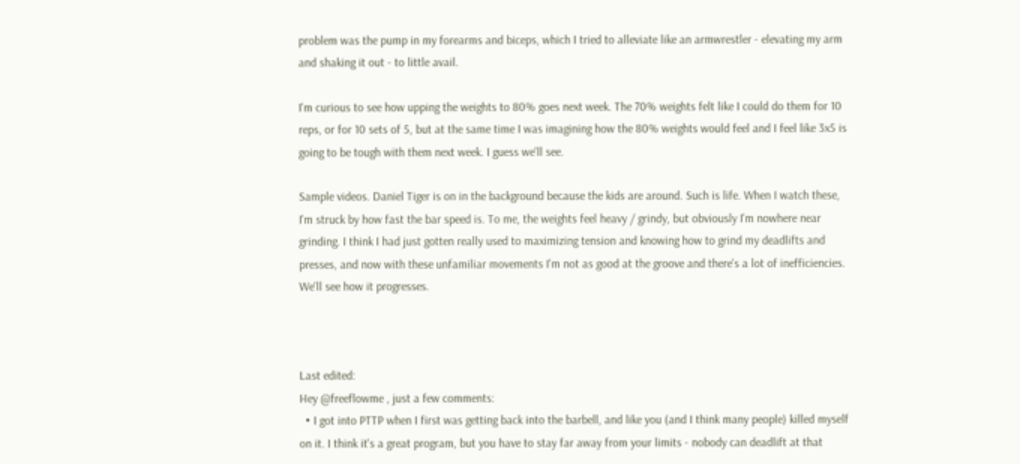problem was the pump in my forearms and biceps, which I tried to alleviate like an armwrestler - elevating my arm and shaking it out - to little avail.

I'm curious to see how upping the weights to 80% goes next week. The 70% weights felt like I could do them for 10 reps, or for 10 sets of 5, but at the same time I was imagining how the 80% weights would feel and I feel like 3x5 is going to be tough with them next week. I guess we'll see.

Sample videos. Daniel Tiger is on in the background because the kids are around. Such is life. When I watch these, I'm struck by how fast the bar speed is. To me, the weights feel heavy / grindy, but obviously I'm nowhere near grinding. I think I had just gotten really used to maximizing tension and knowing how to grind my deadlifts and presses, and now with these unfamiliar movements I'm not as good at the groove and there's a lot of inefficiencies. We'll see how it progresses.



Last edited:
Hey @freeflowme , just a few comments:
  • I got into PTTP when I first was getting back into the barbell, and like you (and I think many people) killed myself on it. I think it's a great program, but you have to stay far away from your limits - nobody can deadlift at that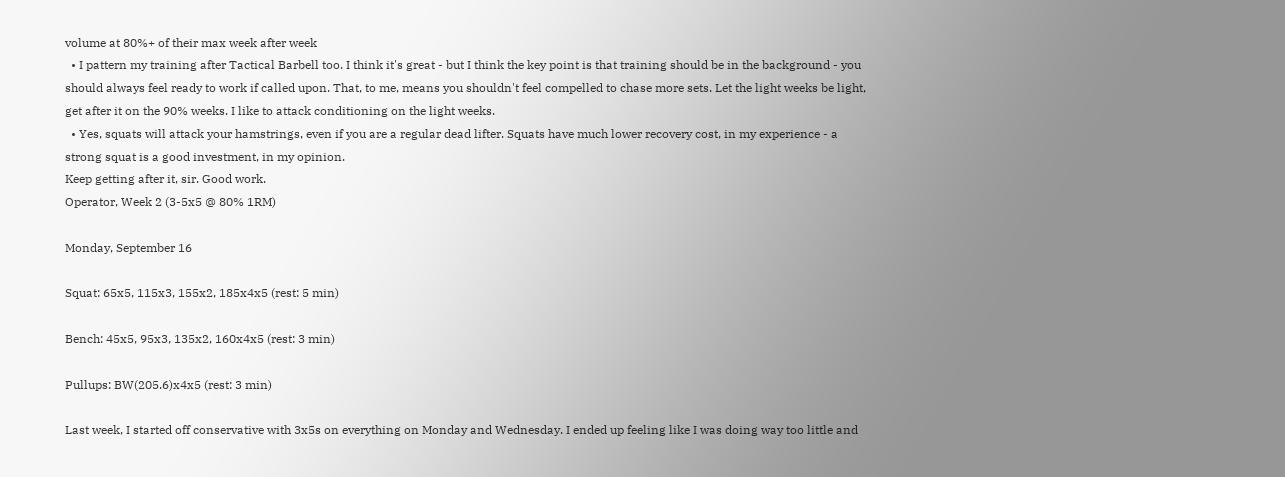volume at 80%+ of their max week after week
  • I pattern my training after Tactical Barbell too. I think it's great - but I think the key point is that training should be in the background - you should always feel ready to work if called upon. That, to me, means you shouldn't feel compelled to chase more sets. Let the light weeks be light, get after it on the 90% weeks. I like to attack conditioning on the light weeks.
  • Yes, squats will attack your hamstrings, even if you are a regular dead lifter. Squats have much lower recovery cost, in my experience - a strong squat is a good investment, in my opinion.
Keep getting after it, sir. Good work.
Operator, Week 2 (3-5x5 @ 80% 1RM)

Monday, September 16

Squat: 65x5, 115x3, 155x2, 185x4x5 (rest: 5 min)

Bench: 45x5, 95x3, 135x2, 160x4x5 (rest: 3 min)

Pullups: BW(205.6)x4x5 (rest: 3 min)

Last week, I started off conservative with 3x5s on everything on Monday and Wednesday. I ended up feeling like I was doing way too little and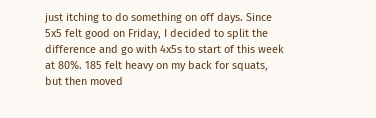just itching to do something on off days. Since 5x5 felt good on Friday, I decided to split the difference and go with 4x5s to start of this week at 80%. 185 felt heavy on my back for squats, but then moved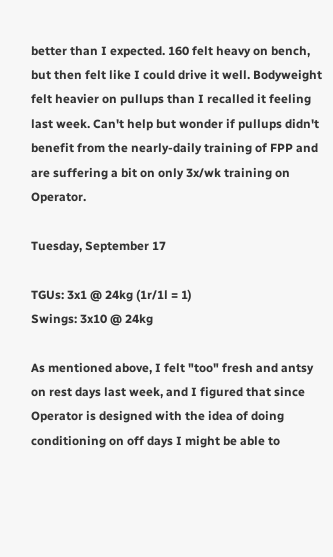better than I expected. 160 felt heavy on bench, but then felt like I could drive it well. Bodyweight felt heavier on pullups than I recalled it feeling last week. Can't help but wonder if pullups didn't benefit from the nearly-daily training of FPP and are suffering a bit on only 3x/wk training on Operator.

Tuesday, September 17

TGUs: 3x1 @ 24kg (1r/1l = 1)
Swings: 3x10 @ 24kg

As mentioned above, I felt "too" fresh and antsy on rest days last week, and I figured that since Operator is designed with the idea of doing conditioning on off days I might be able to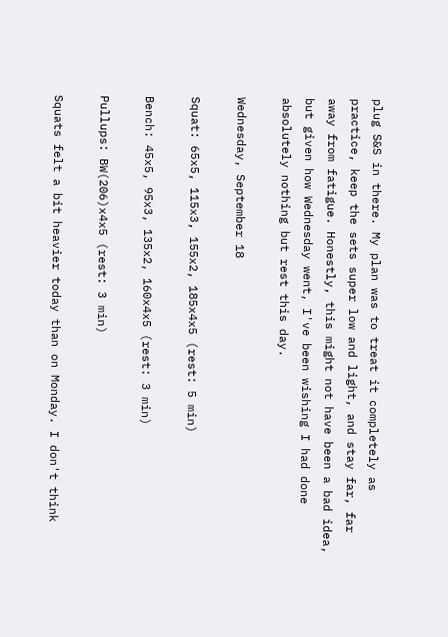plug S&S in there. My plan was to treat it completely as practice, keep the sets super low and light, and stay far, far away from fatigue. Honestly, this might not have been a bad idea, but given how Wednesday went, I've been wishing I had done absolutely nothing but rest this day.

Wednesday, September 18

Squat: 65x5, 115x3, 155x2, 185x4x5 (rest: 5 min)

Bench: 45x5, 95x3, 135x2, 160x4x5 (rest: 3 min)

Pullups: BW(206)x4x5 (rest: 3 min)

Squats felt a bit heavier today than on Monday. I don't think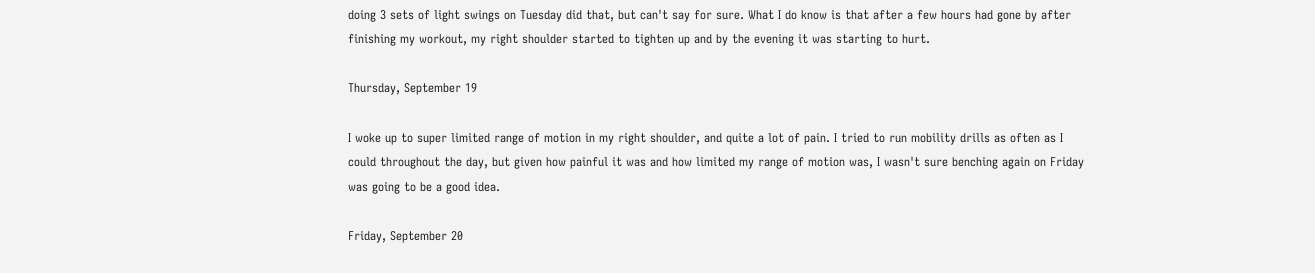doing 3 sets of light swings on Tuesday did that, but can't say for sure. What I do know is that after a few hours had gone by after finishing my workout, my right shoulder started to tighten up and by the evening it was starting to hurt.

Thursday, September 19

I woke up to super limited range of motion in my right shoulder, and quite a lot of pain. I tried to run mobility drills as often as I could throughout the day, but given how painful it was and how limited my range of motion was, I wasn't sure benching again on Friday was going to be a good idea.

Friday, September 20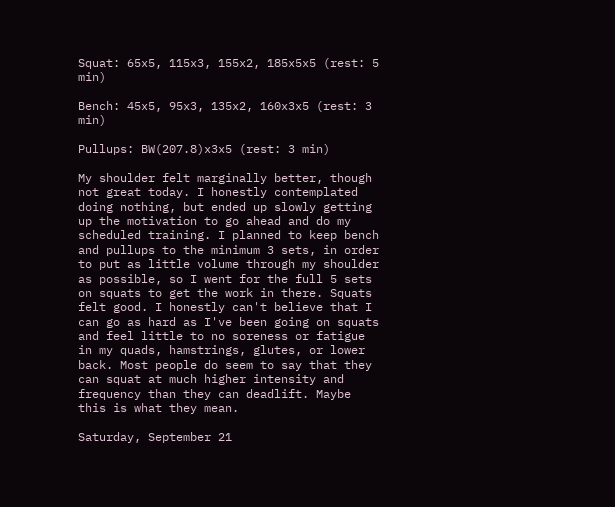Squat: 65x5, 115x3, 155x2, 185x5x5 (rest: 5 min)

Bench: 45x5, 95x3, 135x2, 160x3x5 (rest: 3 min)

Pullups: BW(207.8)x3x5 (rest: 3 min)

My shoulder felt marginally better, though not great today. I honestly contemplated doing nothing, but ended up slowly getting up the motivation to go ahead and do my scheduled training. I planned to keep bench and pullups to the minimum 3 sets, in order to put as little volume through my shoulder as possible, so I went for the full 5 sets on squats to get the work in there. Squats felt good. I honestly can't believe that I can go as hard as I've been going on squats and feel little to no soreness or fatigue in my quads, hamstrings, glutes, or lower back. Most people do seem to say that they can squat at much higher intensity and frequency than they can deadlift. Maybe this is what they mean.

Saturday, September 21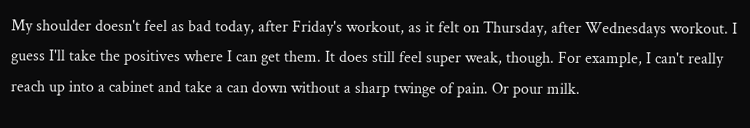My shoulder doesn't feel as bad today, after Friday's workout, as it felt on Thursday, after Wednesdays workout. I guess I'll take the positives where I can get them. It does still feel super weak, though. For example, I can't really reach up into a cabinet and take a can down without a sharp twinge of pain. Or pour milk.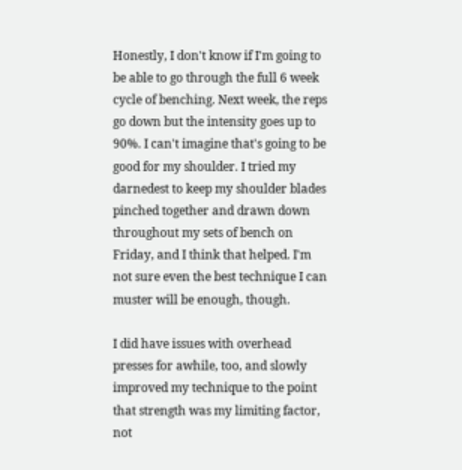Honestly, I don't know if I'm going to be able to go through the full 6 week cycle of benching. Next week, the reps go down but the intensity goes up to 90%. I can't imagine that's going to be good for my shoulder. I tried my darnedest to keep my shoulder blades pinched together and drawn down throughout my sets of bench on Friday, and I think that helped. I'm not sure even the best technique I can muster will be enough, though.

I did have issues with overhead presses for awhile, too, and slowly improved my technique to the point that strength was my limiting factor, not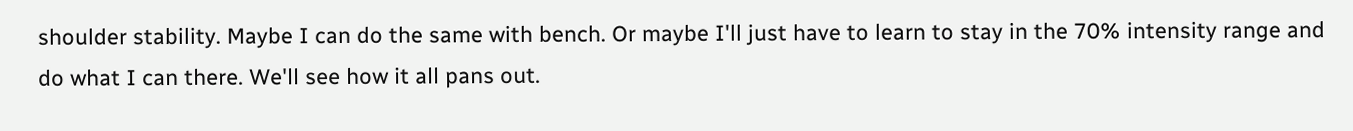shoulder stability. Maybe I can do the same with bench. Or maybe I'll just have to learn to stay in the 70% intensity range and do what I can there. We'll see how it all pans out.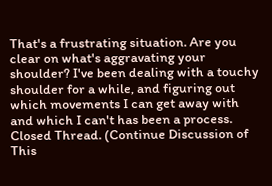That's a frustrating situation. Are you clear on what's aggravating your shoulder? I've been dealing with a touchy shoulder for a while, and figuring out which movements I can get away with and which I can't has been a process.
Closed Thread. (Continue Discussion of This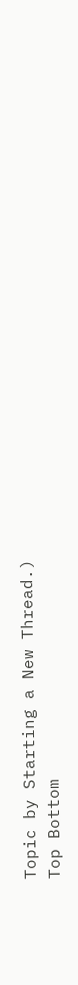Topic by Starting a New Thread.)
Top Bottom